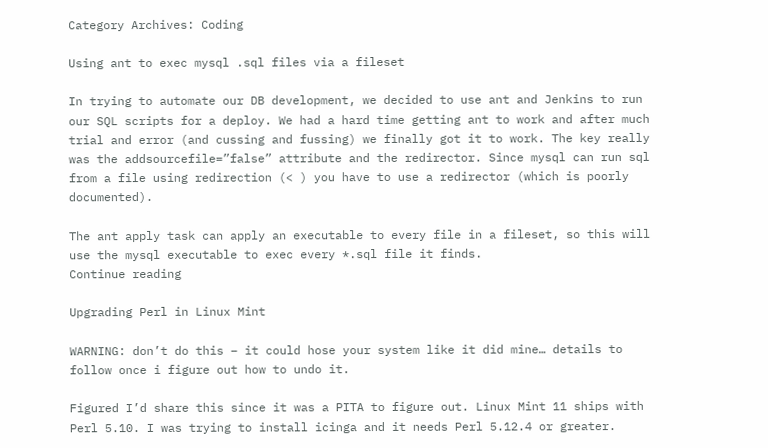Category Archives: Coding

Using ant to exec mysql .sql files via a fileset

In trying to automate our DB development, we decided to use ant and Jenkins to run our SQL scripts for a deploy. We had a hard time getting ant to work and after much trial and error (and cussing and fussing) we finally got it to work. The key really was the addsourcefile=”false” attribute and the redirector. Since mysql can run sql from a file using redirection (< ) you have to use a redirector (which is poorly documented).

The ant apply task can apply an executable to every file in a fileset, so this will use the mysql executable to exec every *.sql file it finds.
Continue reading

Upgrading Perl in Linux Mint

WARNING: don’t do this – it could hose your system like it did mine… details to follow once i figure out how to undo it.

Figured I’d share this since it was a PITA to figure out. Linux Mint 11 ships with Perl 5.10. I was trying to install icinga and it needs Perl 5.12.4 or greater.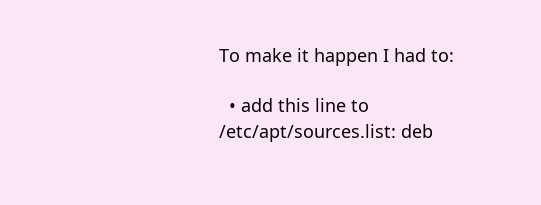To make it happen I had to:

  • add this line to /etc/apt/sources.list: deb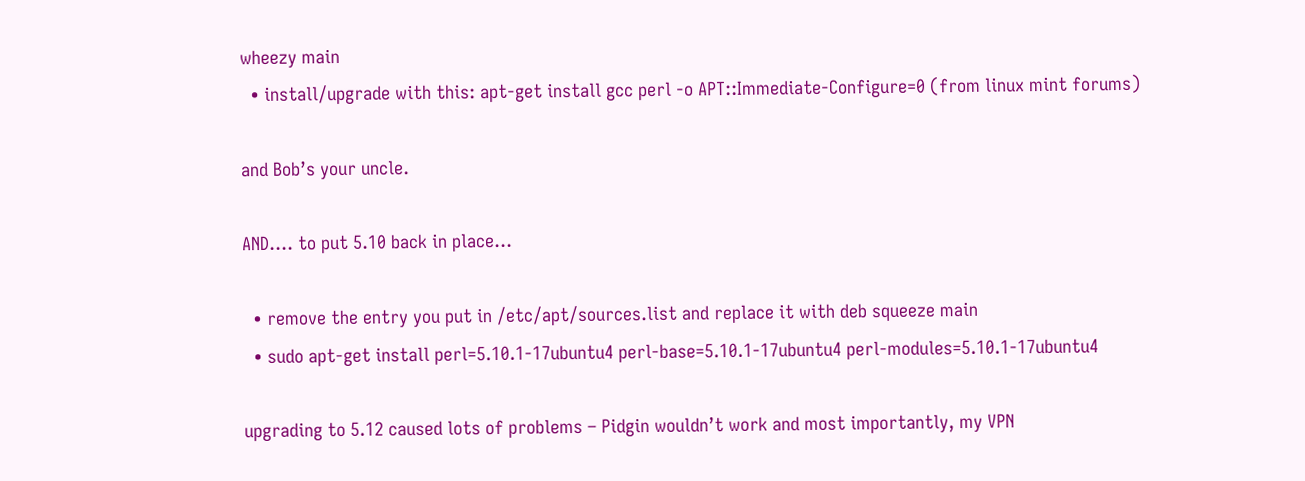wheezy main
  • install/upgrade with this: apt-get install gcc perl -o APT::Immediate-Configure=0 (from linux mint forums)

and Bob’s your uncle.

AND…. to put 5.10 back in place…

  • remove the entry you put in /etc/apt/sources.list and replace it with deb squeeze main
  • sudo apt-get install perl=5.10.1-17ubuntu4 perl-base=5.10.1-17ubuntu4 perl-modules=5.10.1-17ubuntu4

upgrading to 5.12 caused lots of problems – Pidgin wouldn’t work and most importantly, my VPN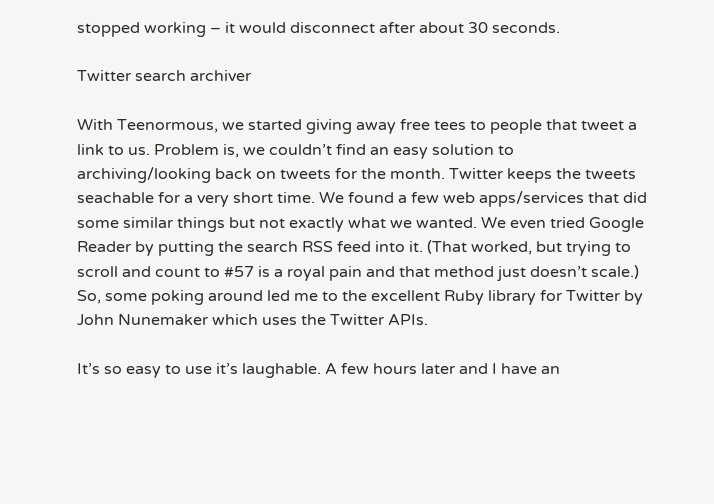stopped working – it would disconnect after about 30 seconds.

Twitter search archiver

With Teenormous, we started giving away free tees to people that tweet a link to us. Problem is, we couldn’t find an easy solution to archiving/looking back on tweets for the month. Twitter keeps the tweets seachable for a very short time. We found a few web apps/services that did some similar things but not exactly what we wanted. We even tried Google Reader by putting the search RSS feed into it. (That worked, but trying to scroll and count to #57 is a royal pain and that method just doesn’t scale.) So, some poking around led me to the excellent Ruby library for Twitter by John Nunemaker which uses the Twitter APIs.

It’s so easy to use it’s laughable. A few hours later and I have an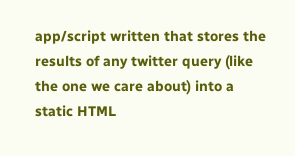app/script written that stores the results of any twitter query (like the one we care about) into a static HTML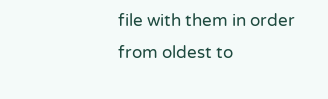file with them in order from oldest to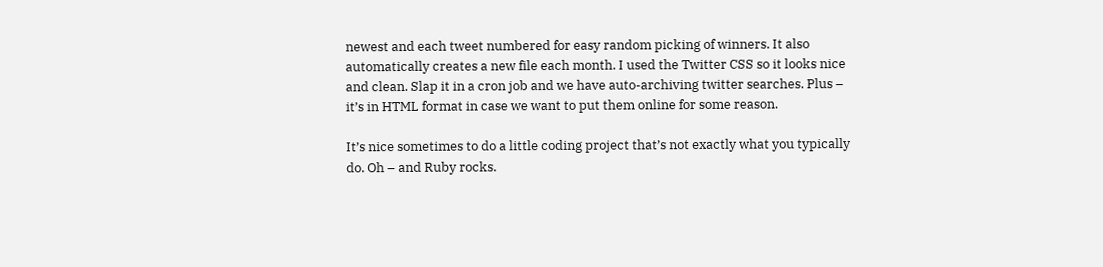newest and each tweet numbered for easy random picking of winners. It also automatically creates a new file each month. I used the Twitter CSS so it looks nice and clean. Slap it in a cron job and we have auto-archiving twitter searches. Plus – it’s in HTML format in case we want to put them online for some reason.

It’s nice sometimes to do a little coding project that’s not exactly what you typically do. Oh – and Ruby rocks.